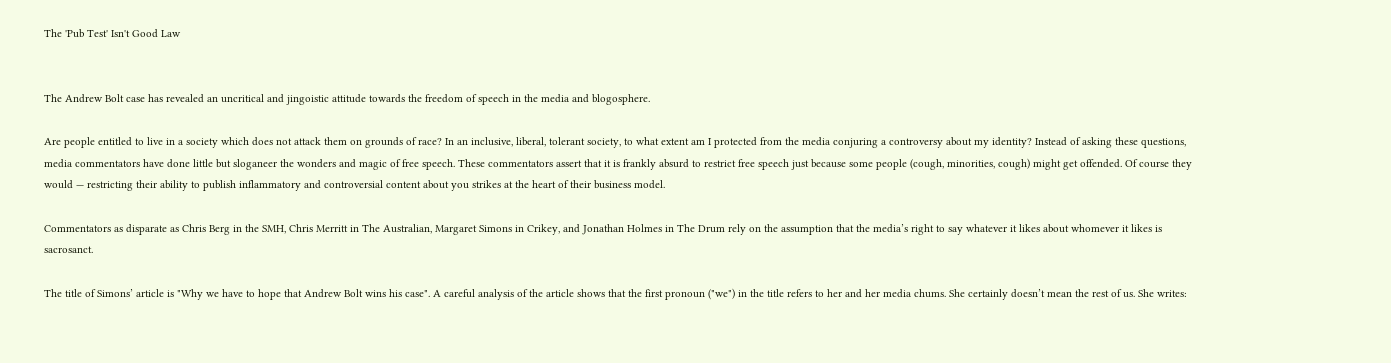The 'Pub Test' Isn't Good Law


The Andrew Bolt case has revealed an uncritical and jingoistic attitude towards the freedom of speech in the media and blogosphere.

Are people entitled to live in a society which does not attack them on grounds of race? In an inclusive, liberal, tolerant society, to what extent am I protected from the media conjuring a controversy about my identity? Instead of asking these questions, media commentators have done little but sloganeer the wonders and magic of free speech. These commentators assert that it is frankly absurd to restrict free speech just because some people (cough, minorities, cough) might get offended. Of course they would — restricting their ability to publish inflammatory and controversial content about you strikes at the heart of their business model.

Commentators as disparate as Chris Berg in the SMH, Chris Merritt in The Australian, Margaret Simons in Crikey, and Jonathan Holmes in The Drum rely on the assumption that the media’s right to say whatever it likes about whomever it likes is sacrosanct.

The title of Simons’ article is "Why we have to hope that Andrew Bolt wins his case". A careful analysis of the article shows that the first pronoun ("we") in the title refers to her and her media chums. She certainly doesn’t mean the rest of us. She writes: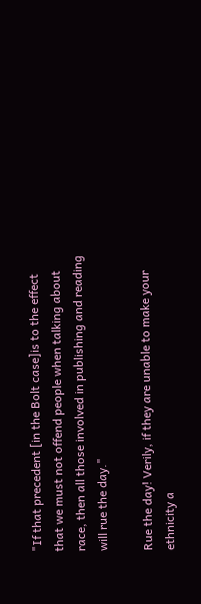"If that precedent [in the Bolt case]is to the effect that we must not offend people when talking about race, then all those involved in publishing and reading will rue the day."

Rue the day! Verily, if they are unable to make your ethnicity a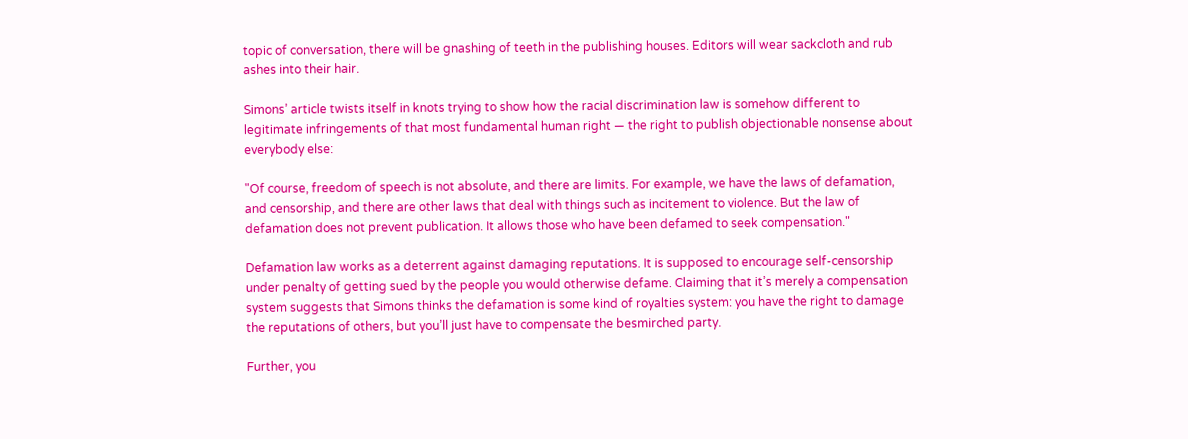topic of conversation, there will be gnashing of teeth in the publishing houses. Editors will wear sackcloth and rub ashes into their hair.

Simons’ article twists itself in knots trying to show how the racial discrimination law is somehow different to legitimate infringements of that most fundamental human right — the right to publish objectionable nonsense about everybody else:

"Of course, freedom of speech is not absolute, and there are limits. For example, we have the laws of defamation, and censorship, and there are other laws that deal with things such as incitement to violence. But the law of defamation does not prevent publication. It allows those who have been defamed to seek compensation."

Defamation law works as a deterrent against damaging reputations. It is supposed to encourage self-censorship under penalty of getting sued by the people you would otherwise defame. Claiming that it’s merely a compensation system suggests that Simons thinks the defamation is some kind of royalties system: you have the right to damage the reputations of others, but you’ll just have to compensate the besmirched party.

Further, you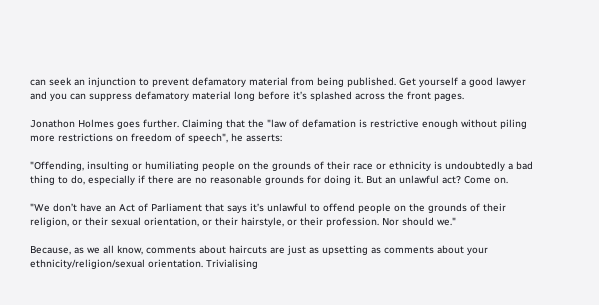can seek an injunction to prevent defamatory material from being published. Get yourself a good lawyer and you can suppress defamatory material long before it’s splashed across the front pages.

Jonathon Holmes goes further. Claiming that the "law of defamation is restrictive enough without piling more restrictions on freedom of speech", he asserts:

"Offending, insulting or humiliating people on the grounds of their race or ethnicity is undoubtedly a bad thing to do, especially if there are no reasonable grounds for doing it. But an unlawful act? Come on.

"We don’t have an Act of Parliament that says it’s unlawful to offend people on the grounds of their religion, or their sexual orientation, or their hairstyle, or their profession. Nor should we."

Because, as we all know, comments about haircuts are just as upsetting as comments about your ethnicity/religion/sexual orientation. Trivialising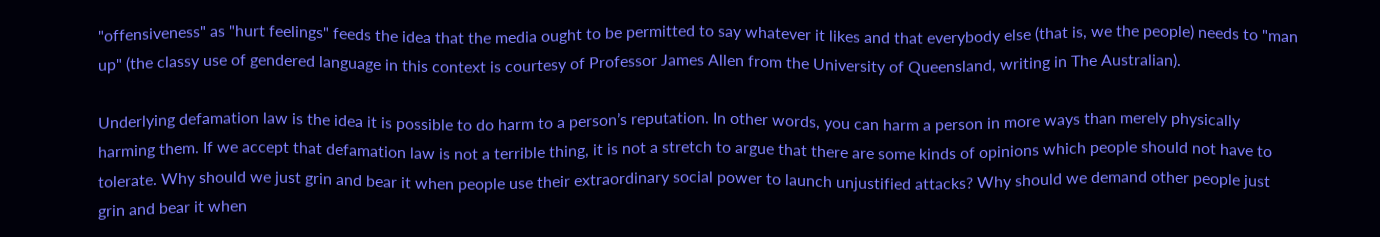"offensiveness" as "hurt feelings" feeds the idea that the media ought to be permitted to say whatever it likes and that everybody else (that is, we the people) needs to "man up" (the classy use of gendered language in this context is courtesy of Professor James Allen from the University of Queensland, writing in The Australian).

Underlying defamation law is the idea it is possible to do harm to a person’s reputation. In other words, you can harm a person in more ways than merely physically harming them. If we accept that defamation law is not a terrible thing, it is not a stretch to argue that there are some kinds of opinions which people should not have to tolerate. Why should we just grin and bear it when people use their extraordinary social power to launch unjustified attacks? Why should we demand other people just grin and bear it when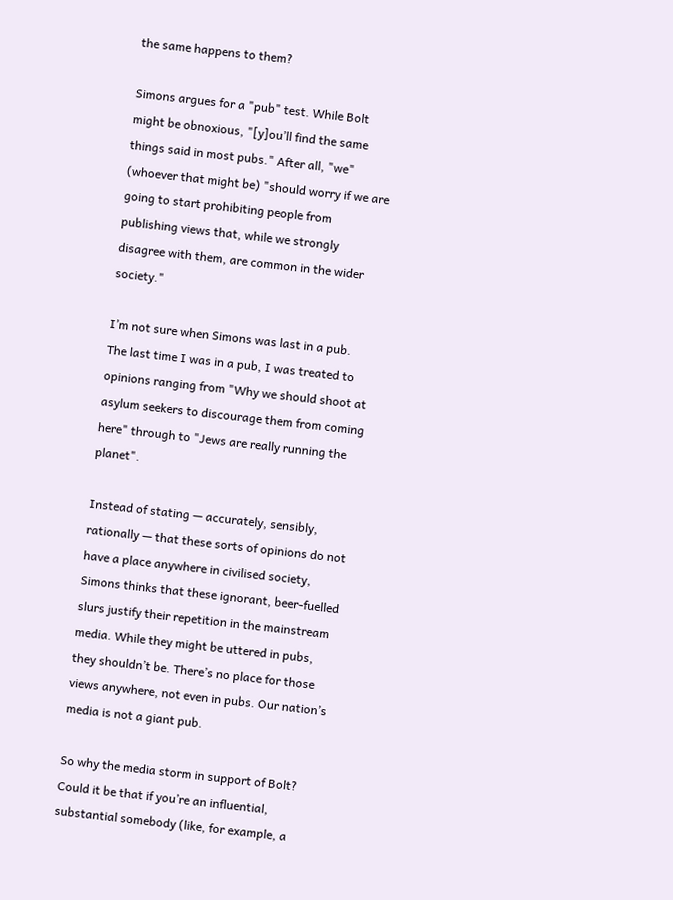the same happens to them?

Simons argues for a "pub" test. While Bolt might be obnoxious, "[y]ou’ll find the same things said in most pubs." After all, "we" (whoever that might be) "should worry if we are going to start prohibiting people from publishing views that, while we strongly disagree with them, are common in the wider society."

I’m not sure when Simons was last in a pub. The last time I was in a pub, I was treated to opinions ranging from "Why we should shoot at asylum seekers to discourage them from coming here" through to "Jews are really running the planet".

Instead of stating — accurately, sensibly, rationally — that these sorts of opinions do not have a place anywhere in civilised society, Simons thinks that these ignorant, beer-fuelled slurs justify their repetition in the mainstream media. While they might be uttered in pubs, they shouldn’t be. There’s no place for those views anywhere, not even in pubs. Our nation’s media is not a giant pub.

So why the media storm in support of Bolt? Could it be that if you’re an influential, substantial somebody (like, for example, a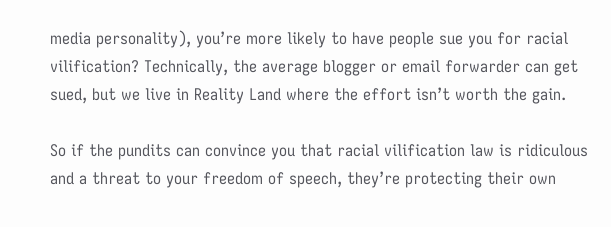media personality), you’re more likely to have people sue you for racial vilification? Technically, the average blogger or email forwarder can get sued, but we live in Reality Land where the effort isn’t worth the gain.

So if the pundits can convince you that racial vilification law is ridiculous and a threat to your freedom of speech, they’re protecting their own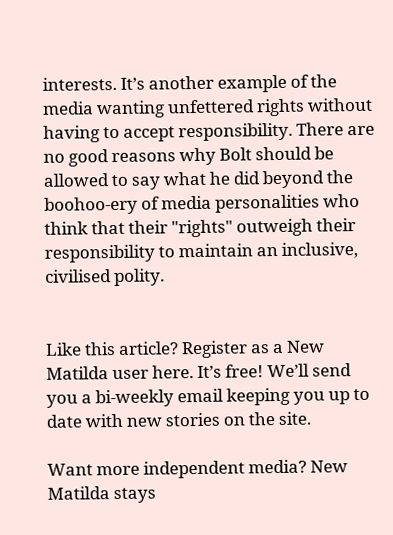interests. It’s another example of the media wanting unfettered rights without having to accept responsibility. There are no good reasons why Bolt should be allowed to say what he did beyond the boohoo-ery of media personalities who think that their "rights" outweigh their responsibility to maintain an inclusive, civilised polity.


Like this article? Register as a New Matilda user here. It’s free! We’ll send you a bi-weekly email keeping you up to date with new stories on the site.

Want more independent media? New Matilda stays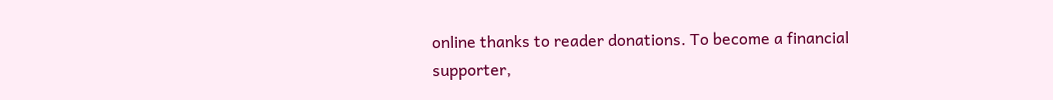online thanks to reader donations. To become a financial supporter,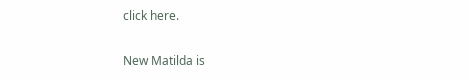click here.

New Matilda is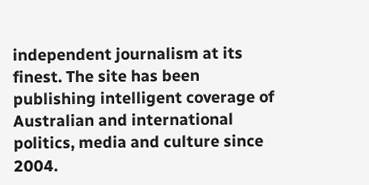independent journalism at its finest. The site has been publishing intelligent coverage of Australian and international politics, media and culture since 2004.